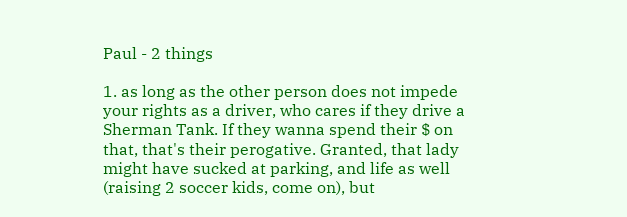Paul - 2 things

1. as long as the other person does not impede your rights as a driver, who cares if they drive a Sherman Tank. If they wanna spend their $ on that, that's their perogative. Granted, that lady might have sucked at parking, and life as well (raising 2 soccer kids, come on), but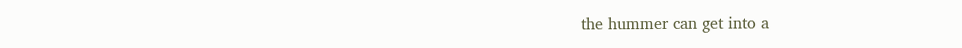the hummer can get into a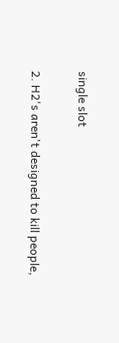single slot

2. H2's aren't designed to kill people,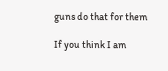guns do that for them

If you think I am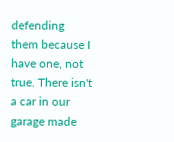defending them because I have one, not true. There isn't a car in our garage made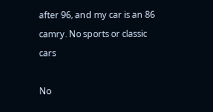after 96, and my car is an 86 camry. No sports or classic cars

No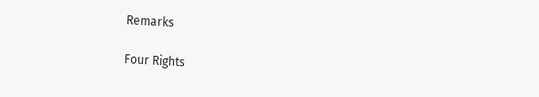Remarks

Four Rights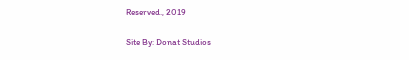Reserved., 2019

Site By: Donat Studios